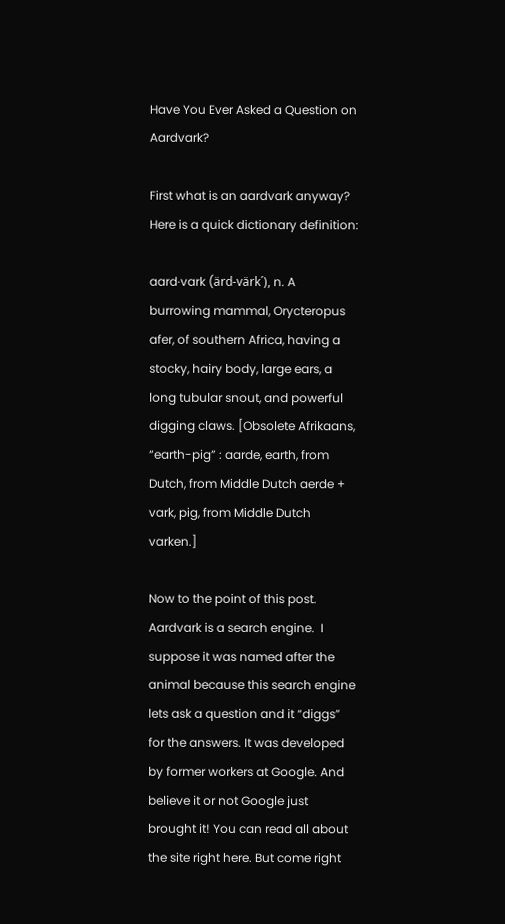Have You Ever Asked a Question on Aardvark?

First what is an aardvark anyway? Here is a quick dictionary definition:

aard·vark (ärd-värk´), n. A burrowing mammal, Orycteropus afer, of southern Africa, having a stocky, hairy body, large ears, a long tubular snout, and powerful digging claws. [Obsolete Afrikaans, “earth-pig” : aarde, earth, from Dutch, from Middle Dutch aerde + vark, pig, from Middle Dutch varken.]

Now to the point of this post. Aardvark is a search engine.  I suppose it was named after the animal because this search engine lets ask a question and it “diggs” for the answers. It was developed by former workers at Google. And believe it or not Google just brought it! You can read all about the site right here. But come right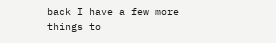back I have a few more things to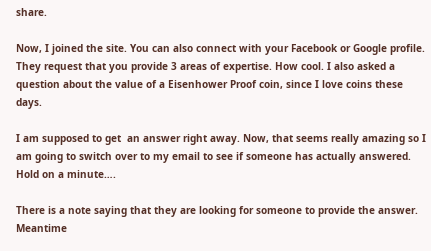share.

Now, I joined the site. You can also connect with your Facebook or Google profile.  They request that you provide 3 areas of expertise. How cool. I also asked a question about the value of a Eisenhower Proof coin, since I love coins these days.

I am supposed to get  an answer right away. Now, that seems really amazing so I am going to switch over to my email to see if someone has actually answered. Hold on a minute….

There is a note saying that they are looking for someone to provide the answer. Meantime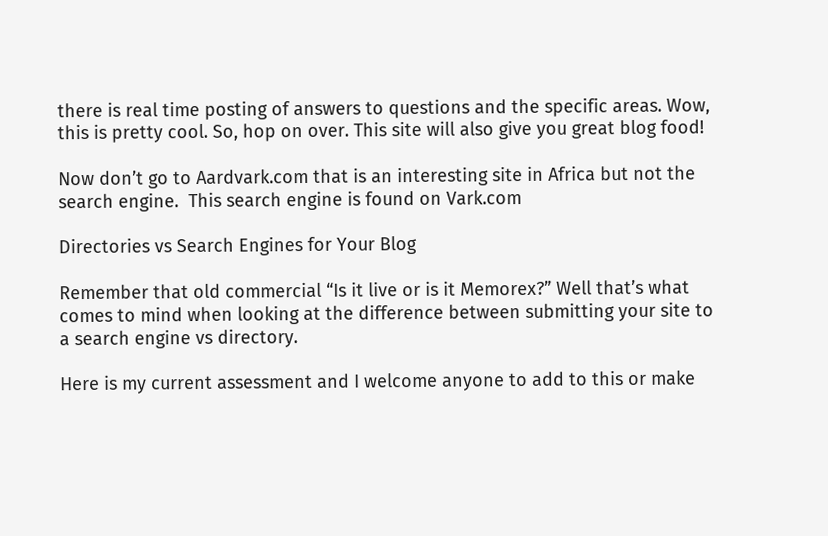there is real time posting of answers to questions and the specific areas. Wow, this is pretty cool. So, hop on over. This site will also give you great blog food!

Now don’t go to Aardvark.com that is an interesting site in Africa but not the search engine.  This search engine is found on Vark.com

Directories vs Search Engines for Your Blog

Remember that old commercial “Is it live or is it Memorex?” Well that’s what comes to mind when looking at the difference between submitting your site to a search engine vs directory.

Here is my current assessment and I welcome anyone to add to this or make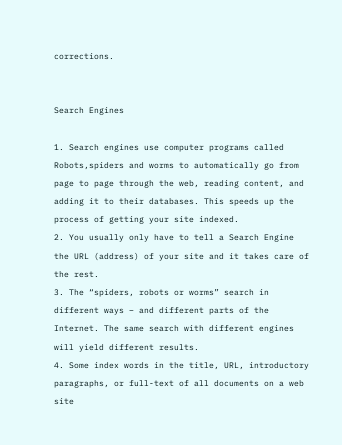corrections.


Search Engines

1. Search engines use computer programs called Robots,spiders and worms to automatically go from page to page through the web, reading content, and adding it to their databases. This speeds up the process of getting your site indexed.
2. You usually only have to tell a Search Engine the URL (address) of your site and it takes care of the rest.
3. The “spiders, robots or worms” search in different ways – and different parts of the Internet. The same search with different engines will yield different results.
4. Some index words in the title, URL, introductory paragraphs, or full-text of all documents on a web site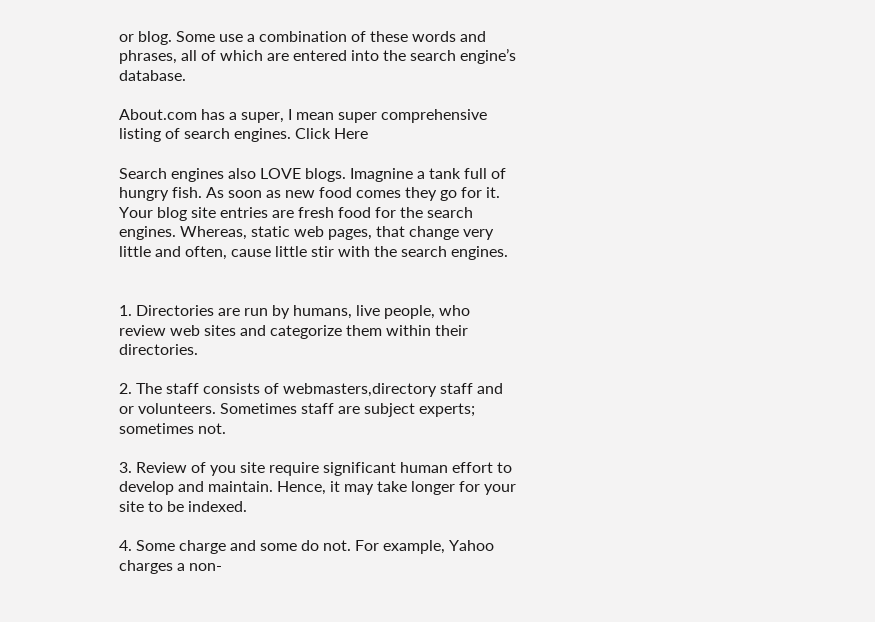or blog. Some use a combination of these words and phrases, all of which are entered into the search engine’s database.

About.com has a super, I mean super comprehensive listing of search engines. Click Here

Search engines also LOVE blogs. Imagnine a tank full of hungry fish. As soon as new food comes they go for it. Your blog site entries are fresh food for the search engines. Whereas, static web pages, that change very little and often, cause little stir with the search engines.


1. Directories are run by humans, live people, who review web sites and categorize them within their directories.

2. The staff consists of webmasters,directory staff and or volunteers. Sometimes staff are subject experts; sometimes not.

3. Review of you site require significant human effort to develop and maintain. Hence, it may take longer for your site to be indexed.

4. Some charge and some do not. For example, Yahoo charges a non-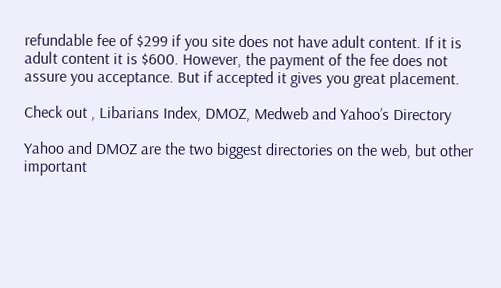refundable fee of $299 if you site does not have adult content. If it is adult content it is $600. However, the payment of the fee does not assure you acceptance. But if accepted it gives you great placement.

Check out , Libarians Index, DMOZ, Medweb and Yahoo’s Directory

Yahoo and DMOZ are the two biggest directories on the web, but other important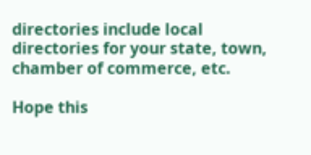directories include local directories for your state, town, chamber of commerce, etc.

Hope this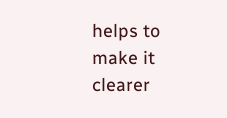helps to make it clearer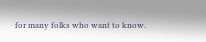for many folks who want to know.